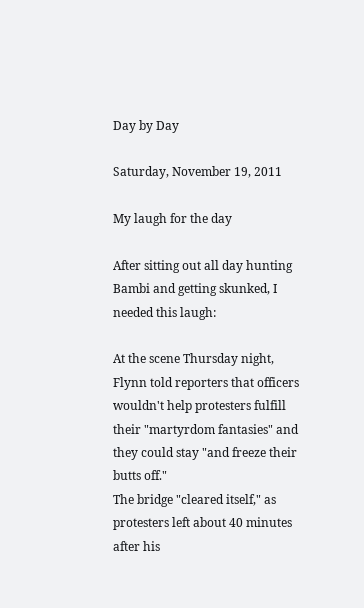Day by Day

Saturday, November 19, 2011

My laugh for the day

After sitting out all day hunting Bambi and getting skunked, I needed this laugh:

At the scene Thursday night, Flynn told reporters that officers wouldn't help protesters fulfill their "martyrdom fantasies" and they could stay "and freeze their butts off."
The bridge "cleared itself," as protesters left about 40 minutes after his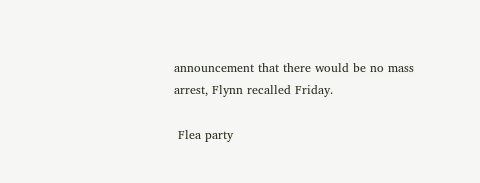announcement that there would be no mass arrest, Flynn recalled Friday.

 Flea party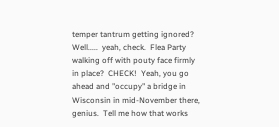temper tantrum getting ignored?  Well.....  yeah, check.  Flea Party walking off with pouty face firmly in place?  CHECK!  Yeah, you go ahead and "occupy" a bridge in Wisconsin in mid-November there, genius.  Tell me how that works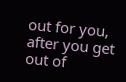out for you, after you get out of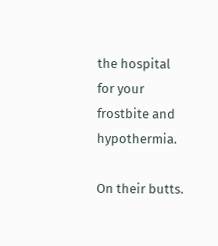the hospital for your frostbite and hypothermia.

On their butts.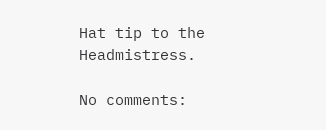Hat tip to the Headmistress.

No comments: